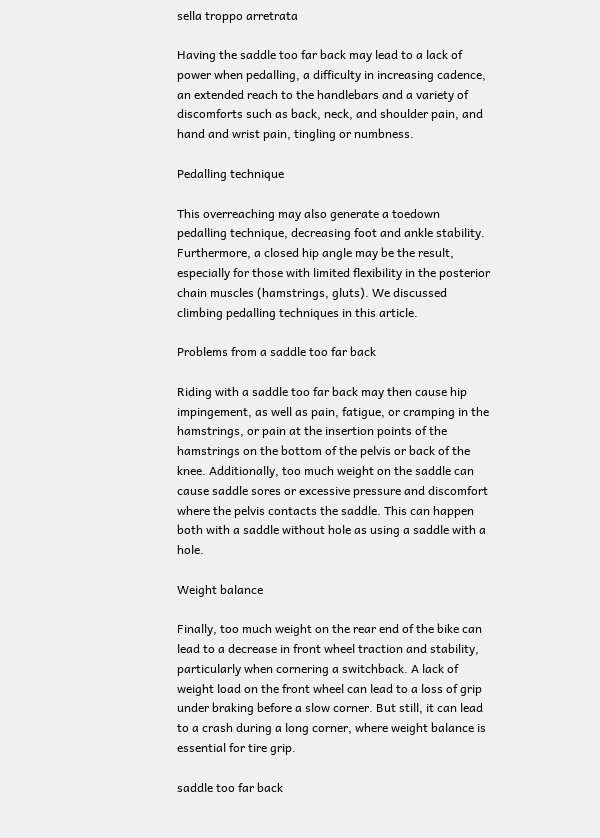sella troppo arretrata

Having the saddle too far back may lead to a lack of power when pedalling, a difficulty in increasing cadence, an extended reach to the handlebars and a variety of discomforts such as back, neck, and shoulder pain, and hand and wrist pain, tingling or numbness.

Pedalling technique

This overreaching may also generate a toedown pedalling technique, decreasing foot and ankle stability. Furthermore, a closed hip angle may be the result, especially for those with limited flexibility in the posterior chain muscles (hamstrings, gluts). We discussed climbing pedalling techniques in this article.

Problems from a saddle too far back

Riding with a saddle too far back may then cause hip impingement, as well as pain, fatigue, or cramping in the hamstrings, or pain at the insertion points of the hamstrings on the bottom of the pelvis or back of the knee. Additionally, too much weight on the saddle can cause saddle sores or excessive pressure and discomfort where the pelvis contacts the saddle. This can happen both with a saddle without hole as using a saddle with a hole.

Weight balance

Finally, too much weight on the rear end of the bike can lead to a decrease in front wheel traction and stability, particularly when cornering a switchback. A lack of weight load on the front wheel can lead to a loss of grip under braking before a slow corner. But still, it can lead to a crash during a long corner, where weight balance is essential for tire grip.

saddle too far back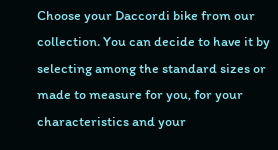Choose your Daccordi bike from our collection. You can decide to have it by selecting among the standard sizes or made to measure for you, for your characteristics and your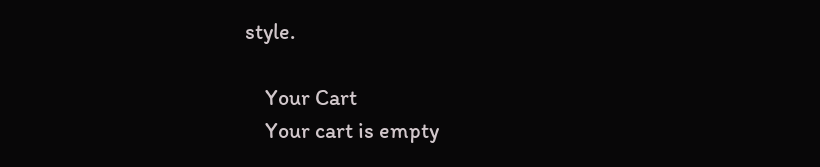style.

    Your Cart
    Your cart is empty